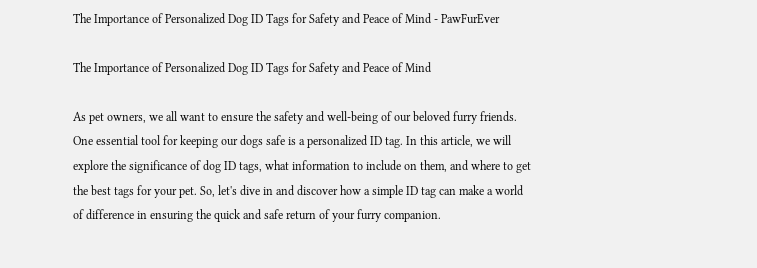The Importance of Personalized Dog ID Tags for Safety and Peace of Mind - PawFurEver

The Importance of Personalized Dog ID Tags for Safety and Peace of Mind

As pet owners, we all want to ensure the safety and well-being of our beloved furry friends. One essential tool for keeping our dogs safe is a personalized ID tag. In this article, we will explore the significance of dog ID tags, what information to include on them, and where to get the best tags for your pet. So, let's dive in and discover how a simple ID tag can make a world of difference in ensuring the quick and safe return of your furry companion.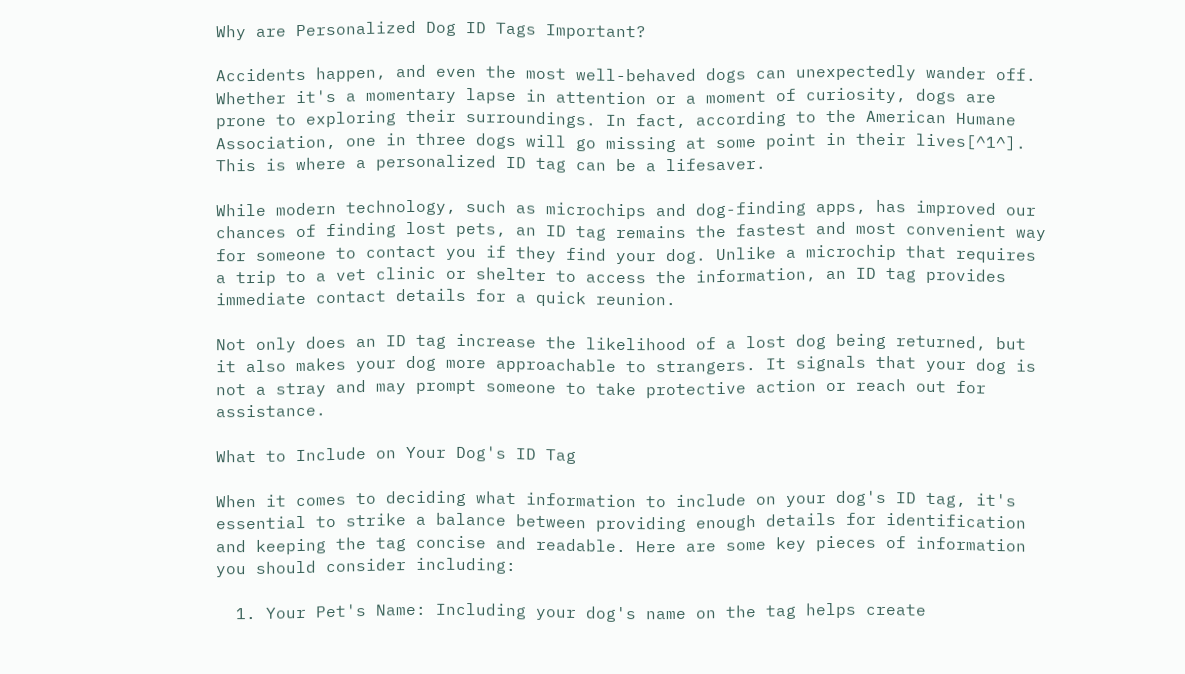Why are Personalized Dog ID Tags Important?

Accidents happen, and even the most well-behaved dogs can unexpectedly wander off. Whether it's a momentary lapse in attention or a moment of curiosity, dogs are prone to exploring their surroundings. In fact, according to the American Humane Association, one in three dogs will go missing at some point in their lives[^1^]. This is where a personalized ID tag can be a lifesaver.

While modern technology, such as microchips and dog-finding apps, has improved our chances of finding lost pets, an ID tag remains the fastest and most convenient way for someone to contact you if they find your dog. Unlike a microchip that requires a trip to a vet clinic or shelter to access the information, an ID tag provides immediate contact details for a quick reunion.

Not only does an ID tag increase the likelihood of a lost dog being returned, but it also makes your dog more approachable to strangers. It signals that your dog is not a stray and may prompt someone to take protective action or reach out for assistance.

What to Include on Your Dog's ID Tag

When it comes to deciding what information to include on your dog's ID tag, it's essential to strike a balance between providing enough details for identification and keeping the tag concise and readable. Here are some key pieces of information you should consider including:

  1. Your Pet's Name: Including your dog's name on the tag helps create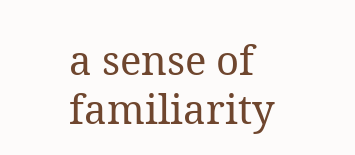a sense of familiarity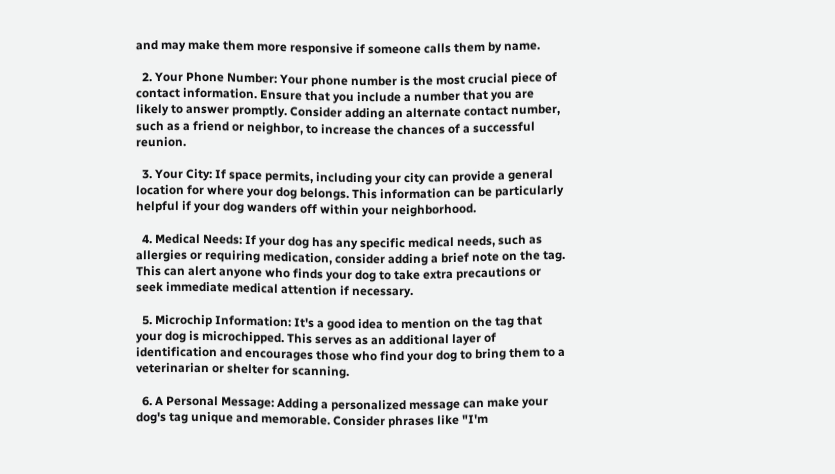and may make them more responsive if someone calls them by name.

  2. Your Phone Number: Your phone number is the most crucial piece of contact information. Ensure that you include a number that you are likely to answer promptly. Consider adding an alternate contact number, such as a friend or neighbor, to increase the chances of a successful reunion.

  3. Your City: If space permits, including your city can provide a general location for where your dog belongs. This information can be particularly helpful if your dog wanders off within your neighborhood.

  4. Medical Needs: If your dog has any specific medical needs, such as allergies or requiring medication, consider adding a brief note on the tag. This can alert anyone who finds your dog to take extra precautions or seek immediate medical attention if necessary.

  5. Microchip Information: It's a good idea to mention on the tag that your dog is microchipped. This serves as an additional layer of identification and encourages those who find your dog to bring them to a veterinarian or shelter for scanning.

  6. A Personal Message: Adding a personalized message can make your dog's tag unique and memorable. Consider phrases like "I'm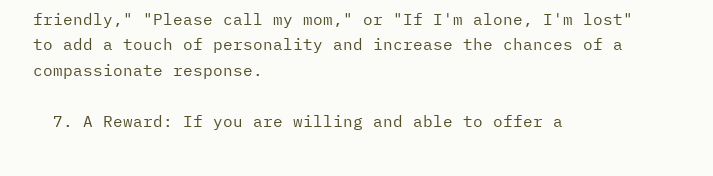friendly," "Please call my mom," or "If I'm alone, I'm lost" to add a touch of personality and increase the chances of a compassionate response.

  7. A Reward: If you are willing and able to offer a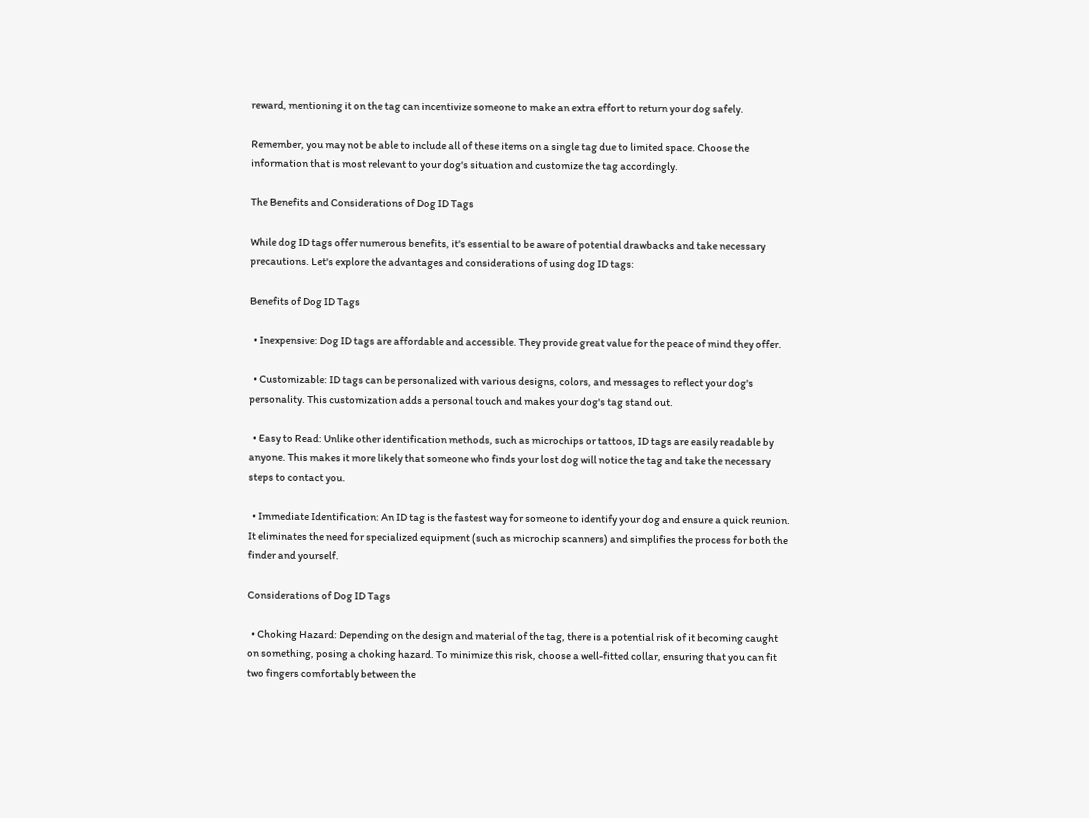reward, mentioning it on the tag can incentivize someone to make an extra effort to return your dog safely.

Remember, you may not be able to include all of these items on a single tag due to limited space. Choose the information that is most relevant to your dog's situation and customize the tag accordingly.

The Benefits and Considerations of Dog ID Tags

While dog ID tags offer numerous benefits, it's essential to be aware of potential drawbacks and take necessary precautions. Let's explore the advantages and considerations of using dog ID tags:

Benefits of Dog ID Tags

  • Inexpensive: Dog ID tags are affordable and accessible. They provide great value for the peace of mind they offer.

  • Customizable: ID tags can be personalized with various designs, colors, and messages to reflect your dog's personality. This customization adds a personal touch and makes your dog's tag stand out.

  • Easy to Read: Unlike other identification methods, such as microchips or tattoos, ID tags are easily readable by anyone. This makes it more likely that someone who finds your lost dog will notice the tag and take the necessary steps to contact you.

  • Immediate Identification: An ID tag is the fastest way for someone to identify your dog and ensure a quick reunion. It eliminates the need for specialized equipment (such as microchip scanners) and simplifies the process for both the finder and yourself.

Considerations of Dog ID Tags

  • Choking Hazard: Depending on the design and material of the tag, there is a potential risk of it becoming caught on something, posing a choking hazard. To minimize this risk, choose a well-fitted collar, ensuring that you can fit two fingers comfortably between the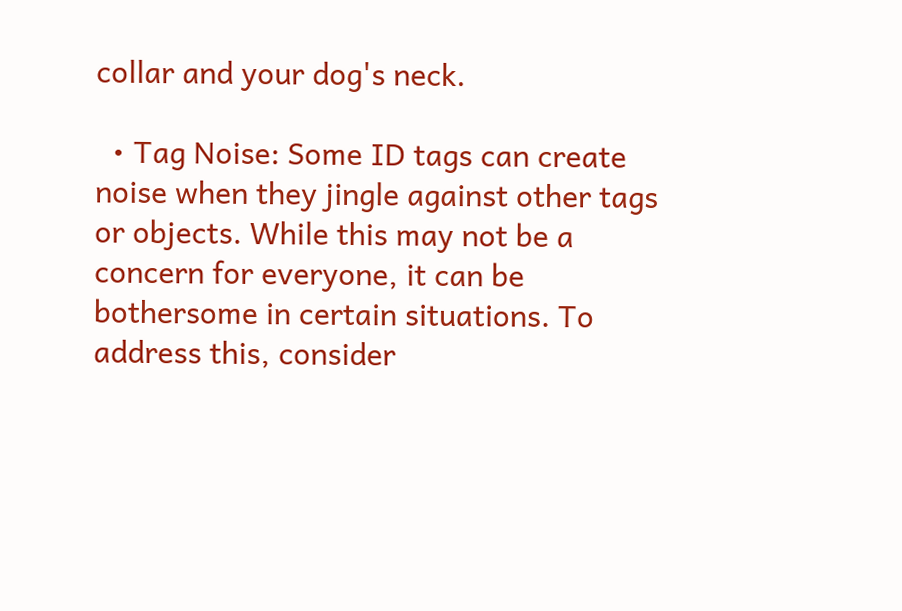collar and your dog's neck.

  • Tag Noise: Some ID tags can create noise when they jingle against other tags or objects. While this may not be a concern for everyone, it can be bothersome in certain situations. To address this, consider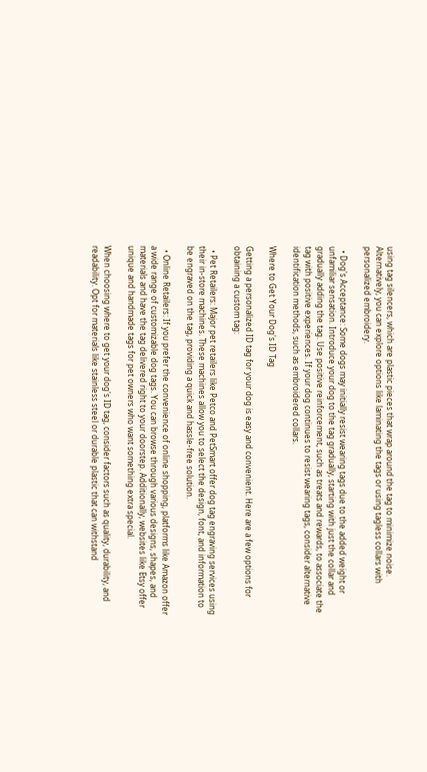using tag silencers, which are plastic pieces that wrap around the tag to minimize noise. Alternatively, you can explore options like laminating the tags or using tagless collars with personalized embroidery.

  • Dog's Acceptance: Some dogs may initially resist wearing tags due to the added weight or unfamiliar sensation. Introduce your dog to the tag gradually, starting with just the collar and gradually adding the tag. Use positive reinforcement, such as treats and rewards, to associate the tag with positive experiences. If your dog continues to resist wearing tags, consider alternative identification methods, such as embroidered collars.

Where to Get Your Dog's ID Tag

Getting a personalized ID tag for your dog is easy and convenient. Here are a few options for obtaining a custom tag:

  • Pet Retailers: Major pet retailers like Petco and PetSmart offer dog tag engraving services using their in-store machines. These machines allow you to select the design, font, and information to be engraved on the tag, providing a quick and hassle-free solution.

  • Online Retailers: If you prefer the convenience of online shopping, platforms like Amazon offer a wide range of customizable dog tags. You can browse through various designs, shapes, and materials and have the tag delivered right to your doorstep. Additionally, websites like Etsy offer unique and handmade tags for pet owners who want something extra special.

When choosing where to get your dog's ID tag, consider factors such as quality, durability, and readability. Opt for materials like stainless steel or durable plastic that can withstand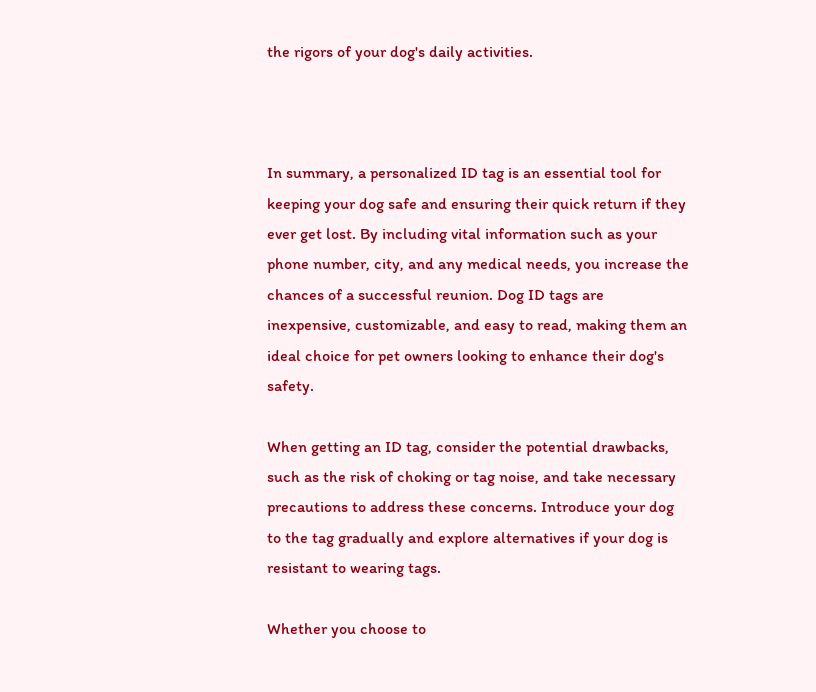the rigors of your dog's daily activities.



In summary, a personalized ID tag is an essential tool for keeping your dog safe and ensuring their quick return if they ever get lost. By including vital information such as your phone number, city, and any medical needs, you increase the chances of a successful reunion. Dog ID tags are inexpensive, customizable, and easy to read, making them an ideal choice for pet owners looking to enhance their dog's safety.

When getting an ID tag, consider the potential drawbacks, such as the risk of choking or tag noise, and take necessary precautions to address these concerns. Introduce your dog to the tag gradually and explore alternatives if your dog is resistant to wearing tags.

Whether you choose to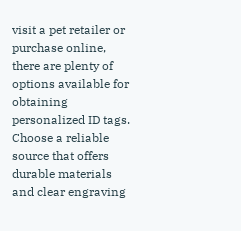visit a pet retailer or purchase online, there are plenty of options available for obtaining personalized ID tags. Choose a reliable source that offers durable materials and clear engraving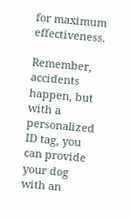for maximum effectiveness.

Remember, accidents happen, but with a personalized ID tag, you can provide your dog with an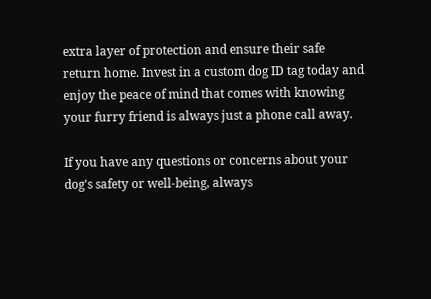extra layer of protection and ensure their safe return home. Invest in a custom dog ID tag today and enjoy the peace of mind that comes with knowing your furry friend is always just a phone call away.

If you have any questions or concerns about your dog's safety or well-being, always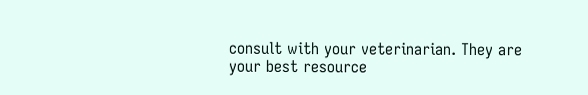consult with your veterinarian. They are your best resource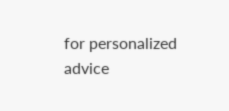for personalized advice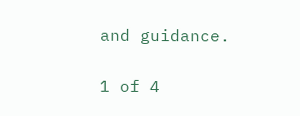and guidance.

1 of 4